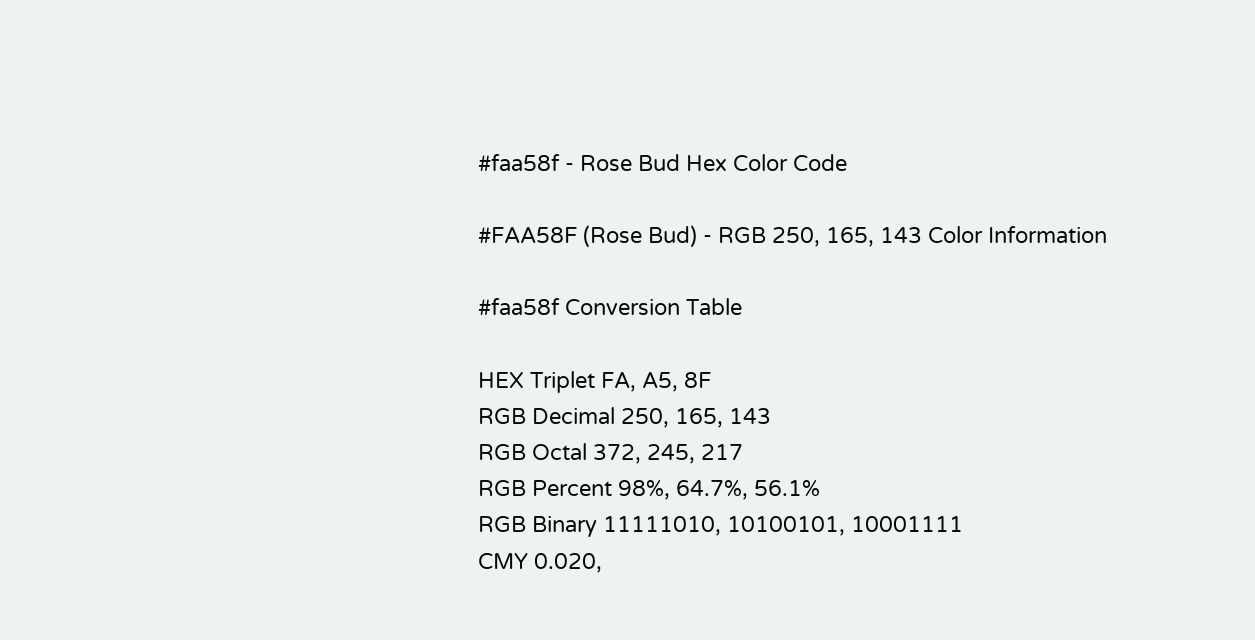#faa58f - Rose Bud Hex Color Code

#FAA58F (Rose Bud) - RGB 250, 165, 143 Color Information

#faa58f Conversion Table

HEX Triplet FA, A5, 8F
RGB Decimal 250, 165, 143
RGB Octal 372, 245, 217
RGB Percent 98%, 64.7%, 56.1%
RGB Binary 11111010, 10100101, 10001111
CMY 0.020,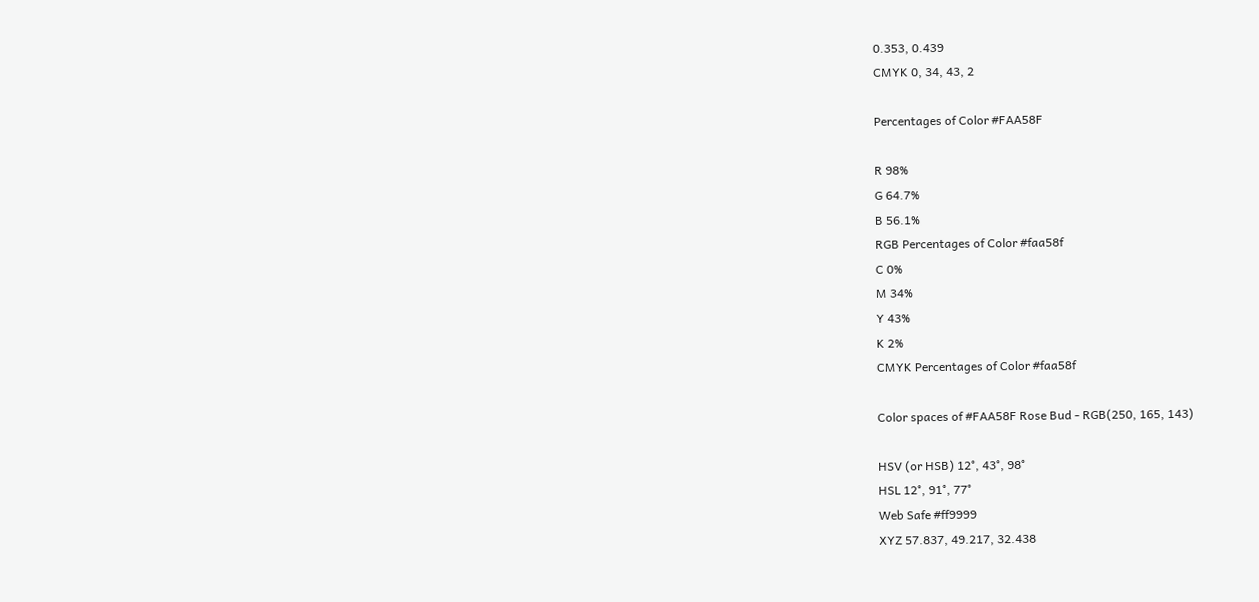0.353, 0.439
CMYK 0, 34, 43, 2

Percentages of Color #FAA58F

R 98%
G 64.7%
B 56.1%
RGB Percentages of Color #faa58f
C 0%
M 34%
Y 43%
K 2%
CMYK Percentages of Color #faa58f

Color spaces of #FAA58F Rose Bud - RGB(250, 165, 143)

HSV (or HSB) 12°, 43°, 98°
HSL 12°, 91°, 77°
Web Safe #ff9999
XYZ 57.837, 49.217, 32.438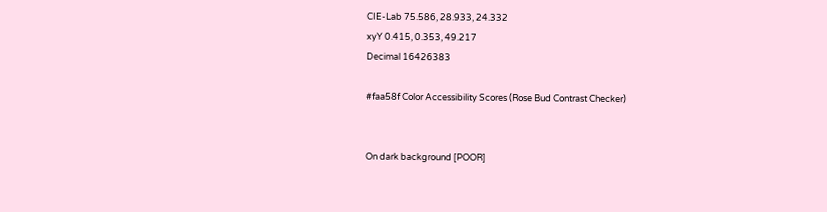CIE-Lab 75.586, 28.933, 24.332
xyY 0.415, 0.353, 49.217
Decimal 16426383

#faa58f Color Accessibility Scores (Rose Bud Contrast Checker)


On dark background [POOR]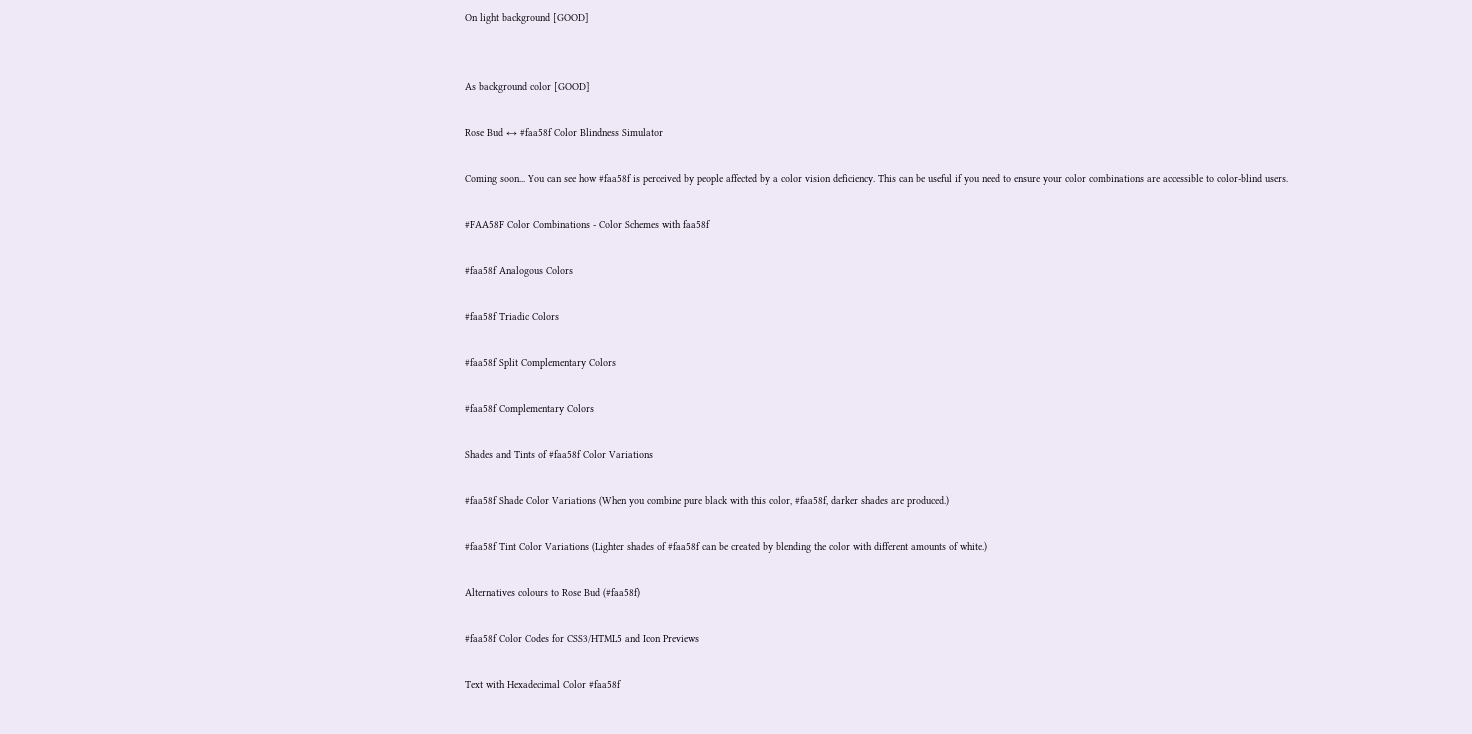On light background [GOOD]


As background color [GOOD]

Rose Bud ↔ #faa58f Color Blindness Simulator

Coming soon... You can see how #faa58f is perceived by people affected by a color vision deficiency. This can be useful if you need to ensure your color combinations are accessible to color-blind users.

#FAA58F Color Combinations - Color Schemes with faa58f

#faa58f Analogous Colors

#faa58f Triadic Colors

#faa58f Split Complementary Colors

#faa58f Complementary Colors

Shades and Tints of #faa58f Color Variations

#faa58f Shade Color Variations (When you combine pure black with this color, #faa58f, darker shades are produced.)

#faa58f Tint Color Variations (Lighter shades of #faa58f can be created by blending the color with different amounts of white.)

Alternatives colours to Rose Bud (#faa58f)

#faa58f Color Codes for CSS3/HTML5 and Icon Previews

Text with Hexadecimal Color #faa58f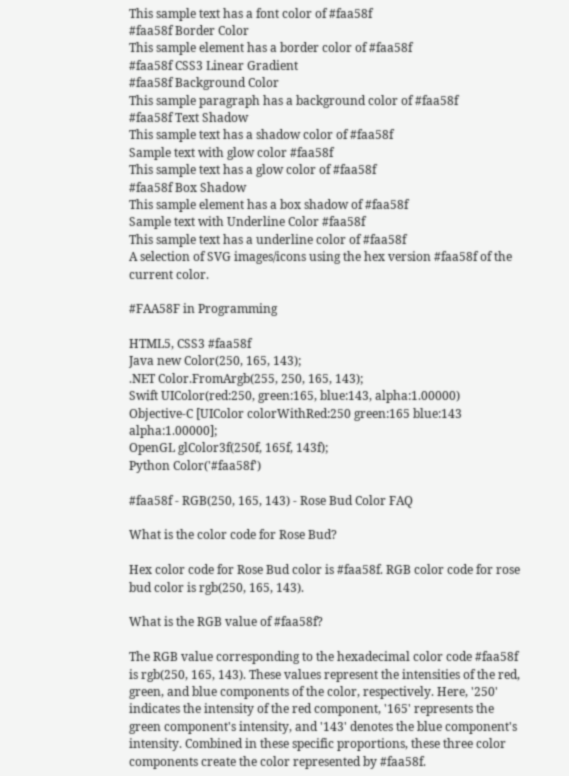This sample text has a font color of #faa58f
#faa58f Border Color
This sample element has a border color of #faa58f
#faa58f CSS3 Linear Gradient
#faa58f Background Color
This sample paragraph has a background color of #faa58f
#faa58f Text Shadow
This sample text has a shadow color of #faa58f
Sample text with glow color #faa58f
This sample text has a glow color of #faa58f
#faa58f Box Shadow
This sample element has a box shadow of #faa58f
Sample text with Underline Color #faa58f
This sample text has a underline color of #faa58f
A selection of SVG images/icons using the hex version #faa58f of the current color.

#FAA58F in Programming

HTML5, CSS3 #faa58f
Java new Color(250, 165, 143);
.NET Color.FromArgb(255, 250, 165, 143);
Swift UIColor(red:250, green:165, blue:143, alpha:1.00000)
Objective-C [UIColor colorWithRed:250 green:165 blue:143 alpha:1.00000];
OpenGL glColor3f(250f, 165f, 143f);
Python Color('#faa58f')

#faa58f - RGB(250, 165, 143) - Rose Bud Color FAQ

What is the color code for Rose Bud?

Hex color code for Rose Bud color is #faa58f. RGB color code for rose bud color is rgb(250, 165, 143).

What is the RGB value of #faa58f?

The RGB value corresponding to the hexadecimal color code #faa58f is rgb(250, 165, 143). These values represent the intensities of the red, green, and blue components of the color, respectively. Here, '250' indicates the intensity of the red component, '165' represents the green component's intensity, and '143' denotes the blue component's intensity. Combined in these specific proportions, these three color components create the color represented by #faa58f.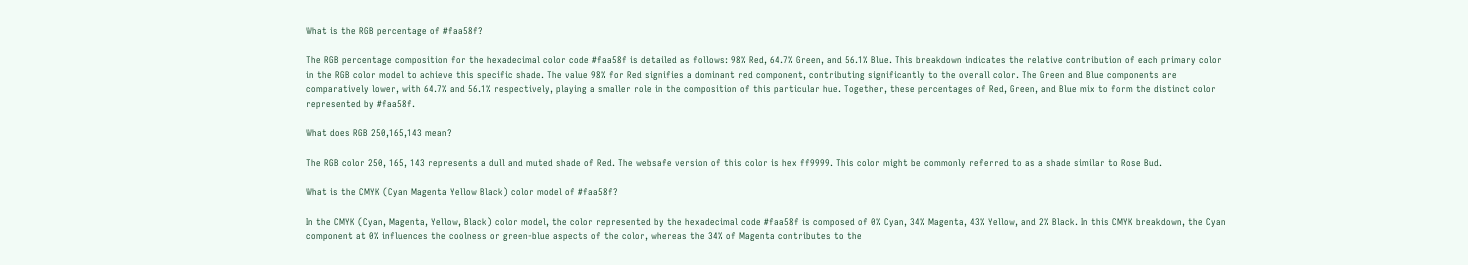What is the RGB percentage of #faa58f?

The RGB percentage composition for the hexadecimal color code #faa58f is detailed as follows: 98% Red, 64.7% Green, and 56.1% Blue. This breakdown indicates the relative contribution of each primary color in the RGB color model to achieve this specific shade. The value 98% for Red signifies a dominant red component, contributing significantly to the overall color. The Green and Blue components are comparatively lower, with 64.7% and 56.1% respectively, playing a smaller role in the composition of this particular hue. Together, these percentages of Red, Green, and Blue mix to form the distinct color represented by #faa58f.

What does RGB 250,165,143 mean?

The RGB color 250, 165, 143 represents a dull and muted shade of Red. The websafe version of this color is hex ff9999. This color might be commonly referred to as a shade similar to Rose Bud.

What is the CMYK (Cyan Magenta Yellow Black) color model of #faa58f?

In the CMYK (Cyan, Magenta, Yellow, Black) color model, the color represented by the hexadecimal code #faa58f is composed of 0% Cyan, 34% Magenta, 43% Yellow, and 2% Black. In this CMYK breakdown, the Cyan component at 0% influences the coolness or green-blue aspects of the color, whereas the 34% of Magenta contributes to the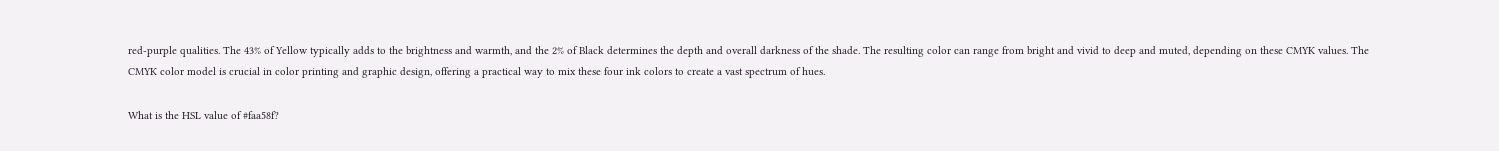red-purple qualities. The 43% of Yellow typically adds to the brightness and warmth, and the 2% of Black determines the depth and overall darkness of the shade. The resulting color can range from bright and vivid to deep and muted, depending on these CMYK values. The CMYK color model is crucial in color printing and graphic design, offering a practical way to mix these four ink colors to create a vast spectrum of hues.

What is the HSL value of #faa58f?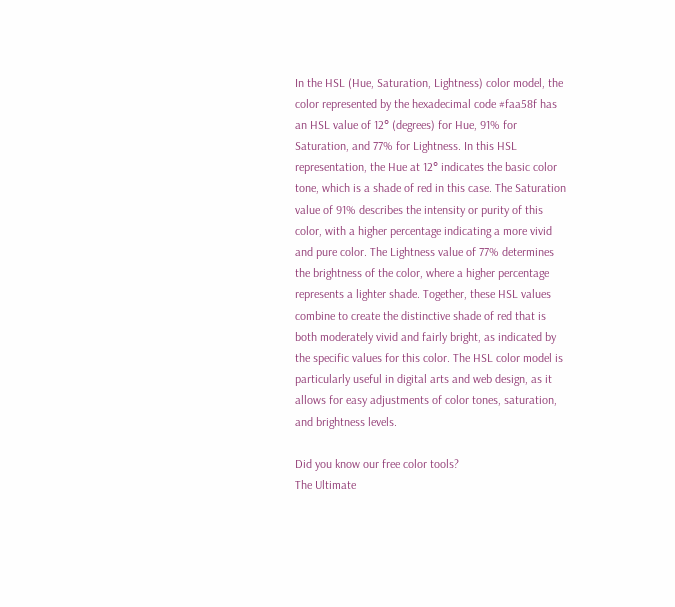In the HSL (Hue, Saturation, Lightness) color model, the color represented by the hexadecimal code #faa58f has an HSL value of 12° (degrees) for Hue, 91% for Saturation, and 77% for Lightness. In this HSL representation, the Hue at 12° indicates the basic color tone, which is a shade of red in this case. The Saturation value of 91% describes the intensity or purity of this color, with a higher percentage indicating a more vivid and pure color. The Lightness value of 77% determines the brightness of the color, where a higher percentage represents a lighter shade. Together, these HSL values combine to create the distinctive shade of red that is both moderately vivid and fairly bright, as indicated by the specific values for this color. The HSL color model is particularly useful in digital arts and web design, as it allows for easy adjustments of color tones, saturation, and brightness levels.

Did you know our free color tools?
The Ultimate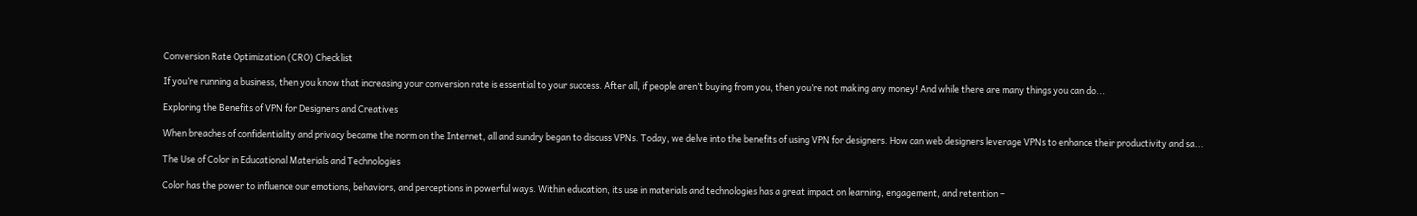Conversion Rate Optimization (CRO) Checklist

If you’re running a business, then you know that increasing your conversion rate is essential to your success. After all, if people aren’t buying from you, then you’re not making any money! And while there are many things you can do...

Exploring the Benefits of VPN for Designers and Creatives

When breaches of confidentiality and privacy became the norm on the Internet, all and sundry began to discuss VPNs. Today, we delve into the benefits of using VPN for designers. How can web designers leverage VPNs to enhance their productivity and sa...

The Use of Color in Educational Materials and Technologies

Color has the power to influence our emotions, behaviors, and perceptions in powerful ways. Within education, its use in materials and technologies has a great impact on learning, engagement, and retention –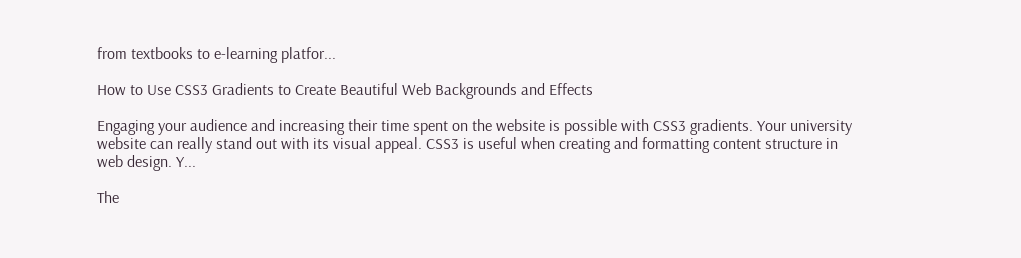from textbooks to e-learning platfor...

How to Use CSS3 Gradients to Create Beautiful Web Backgrounds and Effects

Engaging your audience and increasing their time spent on the website is possible with CSS3 gradients. Your university website can really stand out with its visual appeal. CSS3 is useful when creating and formatting content structure in web design. Y...

The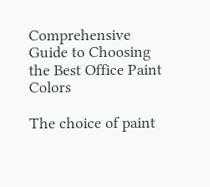Comprehensive Guide to Choosing the Best Office Paint Colors

The choice of paint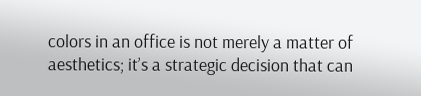colors in an office is not merely a matter of aesthetics; it’s a strategic decision that can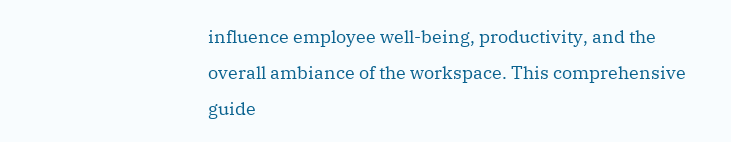influence employee well-being, productivity, and the overall ambiance of the workspace. This comprehensive guide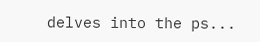delves into the ps...